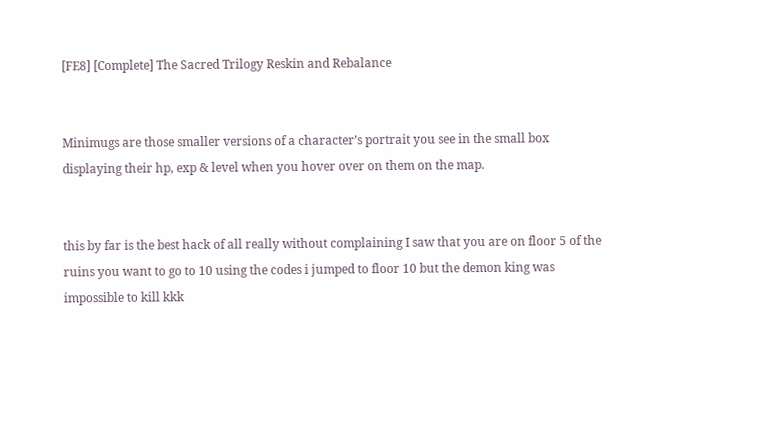[FE8] [Complete] The Sacred Trilogy Reskin and Rebalance


Minimugs are those smaller versions of a character’s portrait you see in the small box displaying their hp, exp & level when you hover over on them on the map.


this by far is the best hack of all really without complaining I saw that you are on floor 5 of the ruins you want to go to 10 using the codes i jumped to floor 10 but the demon king was impossible to kill kkk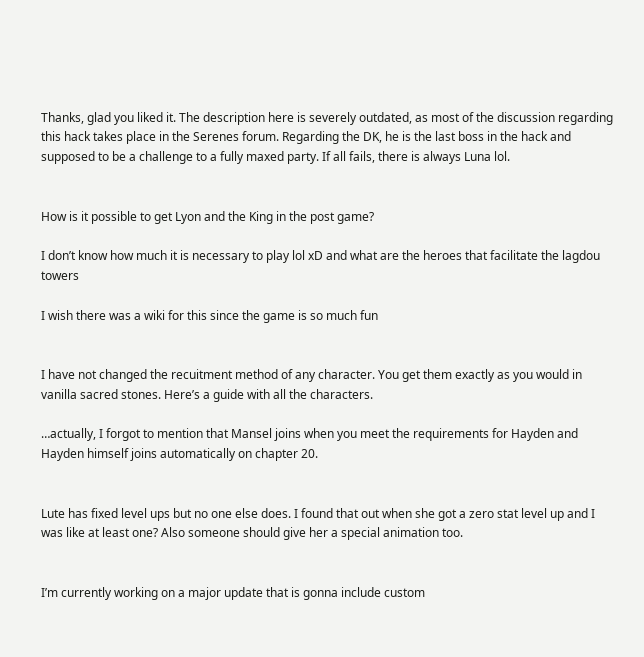Thanks, glad you liked it. The description here is severely outdated, as most of the discussion regarding this hack takes place in the Serenes forum. Regarding the DK, he is the last boss in the hack and supposed to be a challenge to a fully maxed party. If all fails, there is always Luna lol.


How is it possible to get Lyon and the King in the post game?

I don’t know how much it is necessary to play lol xD and what are the heroes that facilitate the lagdou towers

I wish there was a wiki for this since the game is so much fun


I have not changed the recuitment method of any character. You get them exactly as you would in vanilla sacred stones. Here’s a guide with all the characters.

…actually, I forgot to mention that Mansel joins when you meet the requirements for Hayden and Hayden himself joins automatically on chapter 20.


Lute has fixed level ups but no one else does. I found that out when she got a zero stat level up and I was like at least one? Also someone should give her a special animation too.


I’m currently working on a major update that is gonna include custom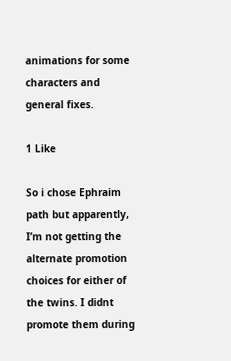animations for some characters and general fixes.

1 Like

So i chose Ephraim path but apparently, I’m not getting the alternate promotion choices for either of the twins. I didnt promote them during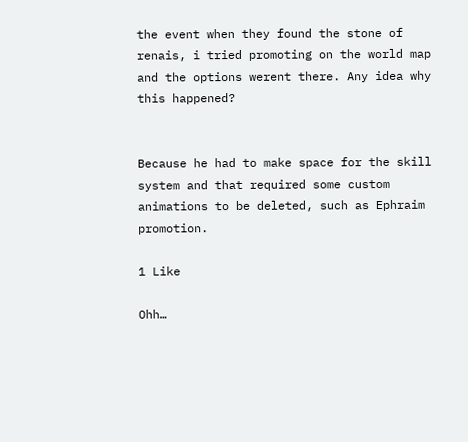the event when they found the stone of renais, i tried promoting on the world map and the options werent there. Any idea why this happened?


Because he had to make space for the skill system and that required some custom animations to be deleted, such as Ephraim promotion.

1 Like

Ohh…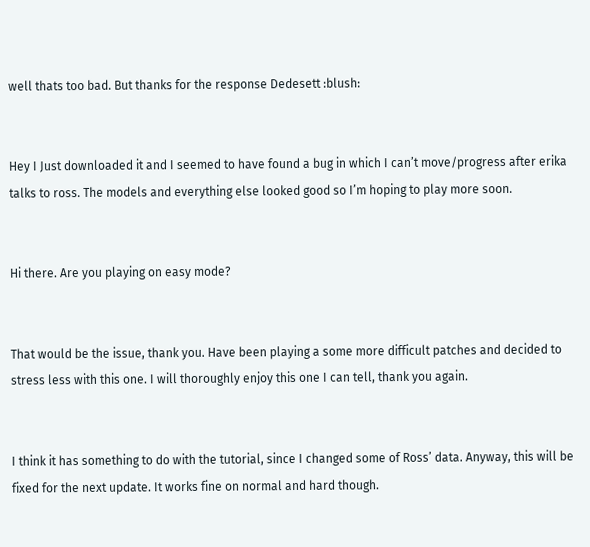well thats too bad. But thanks for the response Dedesett :blush:


Hey I Just downloaded it and I seemed to have found a bug in which I can’t move/progress after erika talks to ross. The models and everything else looked good so I’m hoping to play more soon.


Hi there. Are you playing on easy mode?


That would be the issue, thank you. Have been playing a some more difficult patches and decided to stress less with this one. I will thoroughly enjoy this one I can tell, thank you again.


I think it has something to do with the tutorial, since I changed some of Ross’ data. Anyway, this will be fixed for the next update. It works fine on normal and hard though.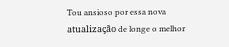Tou ansioso por essa nova atualização de longe o melhor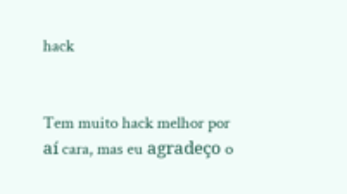hack


Tem muito hack melhor por aí cara, mas eu agradeço o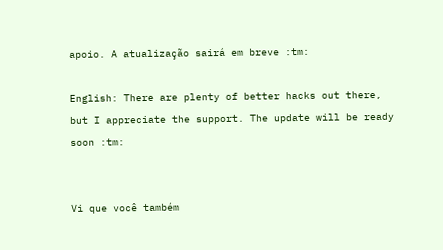apoio. A atualização sairá em breve :tm:

English: There are plenty of better hacks out there, but I appreciate the support. The update will be ready soon :tm:


Vi que você também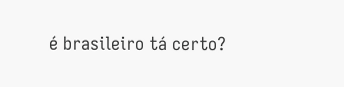é brasileiro tá certo?